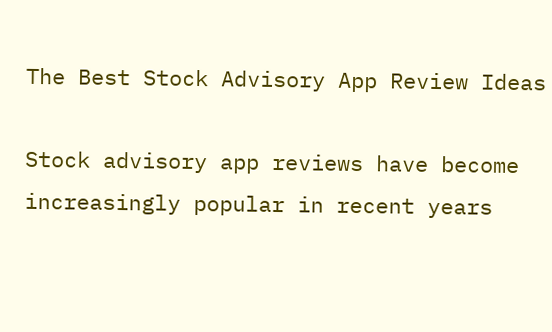The Best Stock Advisory App Review Ideas

Stock advisory app reviews have become increasingly popular in recent years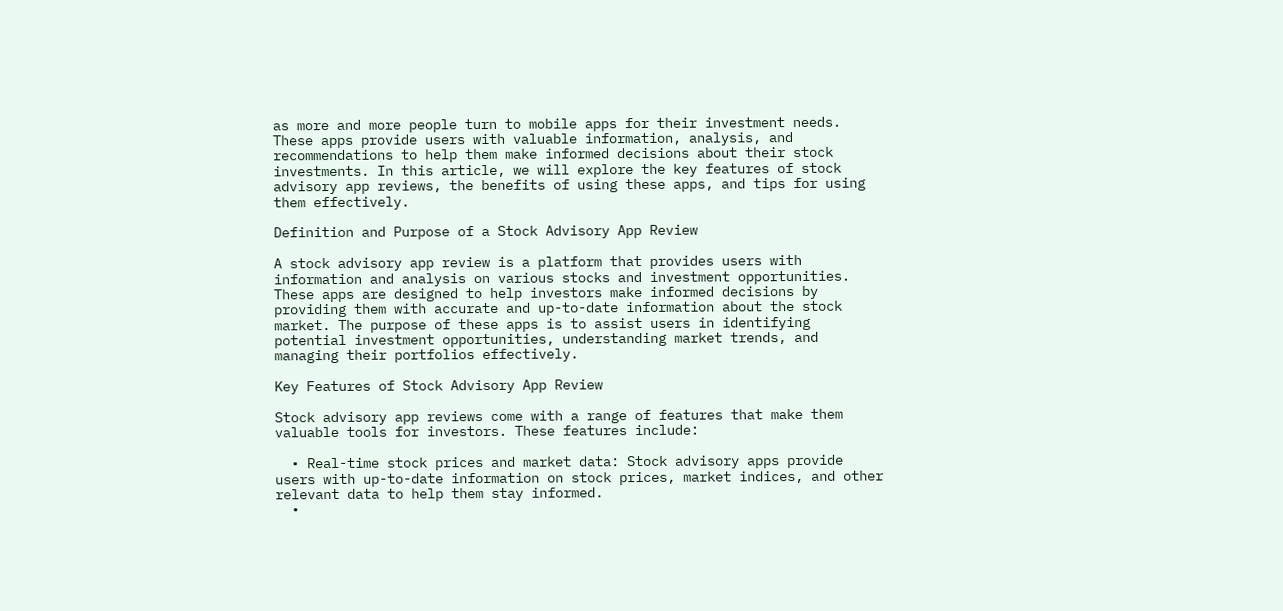as more and more people turn to mobile apps for their investment needs. These apps provide users with valuable information, analysis, and recommendations to help them make informed decisions about their stock investments. In this article, we will explore the key features of stock advisory app reviews, the benefits of using these apps, and tips for using them effectively.

Definition and Purpose of a Stock Advisory App Review

A stock advisory app review is a platform that provides users with information and analysis on various stocks and investment opportunities. These apps are designed to help investors make informed decisions by providing them with accurate and up-to-date information about the stock market. The purpose of these apps is to assist users in identifying potential investment opportunities, understanding market trends, and managing their portfolios effectively.

Key Features of Stock Advisory App Review

Stock advisory app reviews come with a range of features that make them valuable tools for investors. These features include:

  • Real-time stock prices and market data: Stock advisory apps provide users with up-to-date information on stock prices, market indices, and other relevant data to help them stay informed.
  •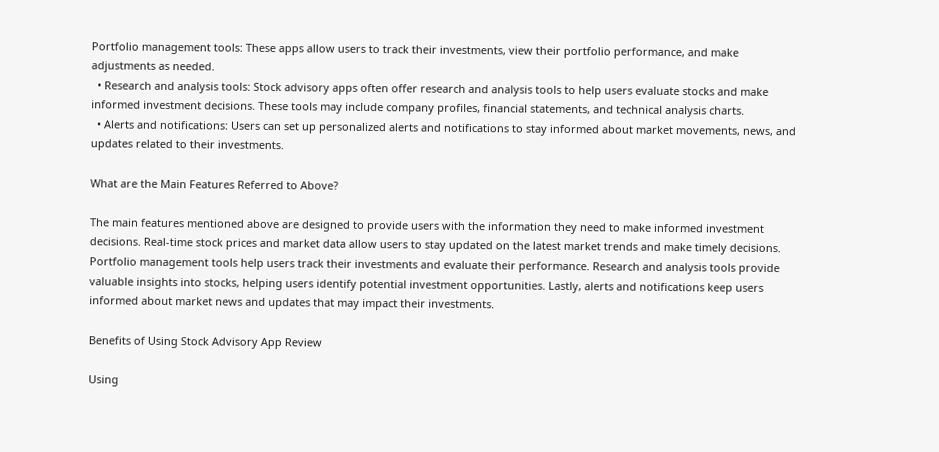Portfolio management tools: These apps allow users to track their investments, view their portfolio performance, and make adjustments as needed.
  • Research and analysis tools: Stock advisory apps often offer research and analysis tools to help users evaluate stocks and make informed investment decisions. These tools may include company profiles, financial statements, and technical analysis charts.
  • Alerts and notifications: Users can set up personalized alerts and notifications to stay informed about market movements, news, and updates related to their investments.

What are the Main Features Referred to Above?

The main features mentioned above are designed to provide users with the information they need to make informed investment decisions. Real-time stock prices and market data allow users to stay updated on the latest market trends and make timely decisions. Portfolio management tools help users track their investments and evaluate their performance. Research and analysis tools provide valuable insights into stocks, helping users identify potential investment opportunities. Lastly, alerts and notifications keep users informed about market news and updates that may impact their investments.

Benefits of Using Stock Advisory App Review

Using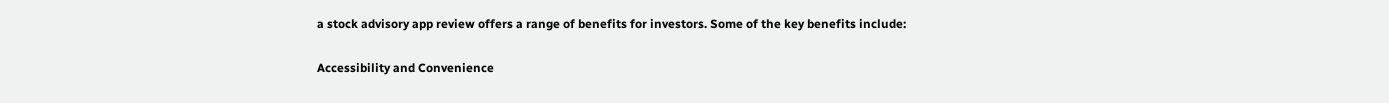a stock advisory app review offers a range of benefits for investors. Some of the key benefits include:

Accessibility and Convenience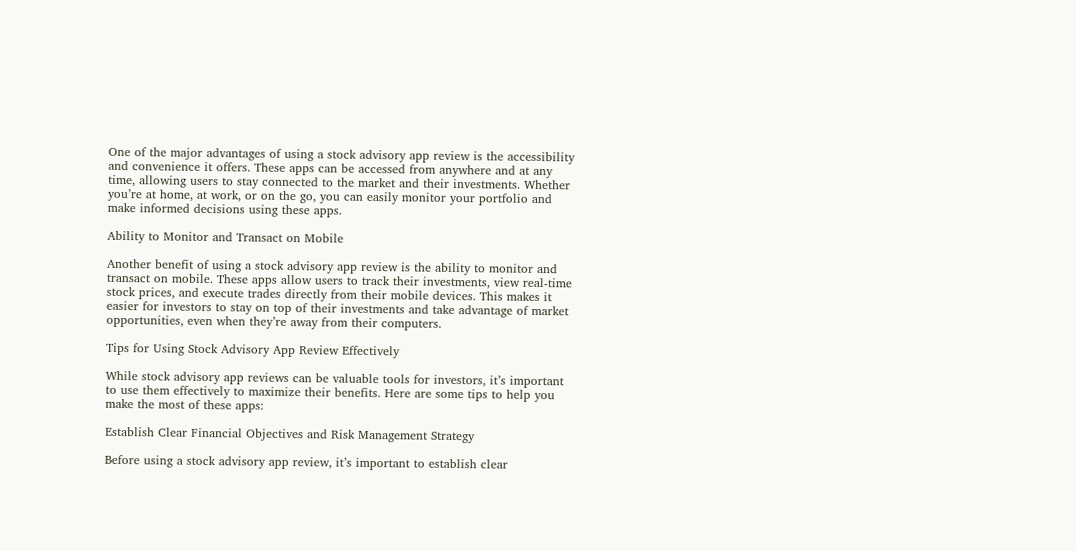One of the major advantages of using a stock advisory app review is the accessibility and convenience it offers. These apps can be accessed from anywhere and at any time, allowing users to stay connected to the market and their investments. Whether you’re at home, at work, or on the go, you can easily monitor your portfolio and make informed decisions using these apps.

Ability to Monitor and Transact on Mobile

Another benefit of using a stock advisory app review is the ability to monitor and transact on mobile. These apps allow users to track their investments, view real-time stock prices, and execute trades directly from their mobile devices. This makes it easier for investors to stay on top of their investments and take advantage of market opportunities, even when they’re away from their computers.

Tips for Using Stock Advisory App Review Effectively

While stock advisory app reviews can be valuable tools for investors, it’s important to use them effectively to maximize their benefits. Here are some tips to help you make the most of these apps:

Establish Clear Financial Objectives and Risk Management Strategy

Before using a stock advisory app review, it’s important to establish clear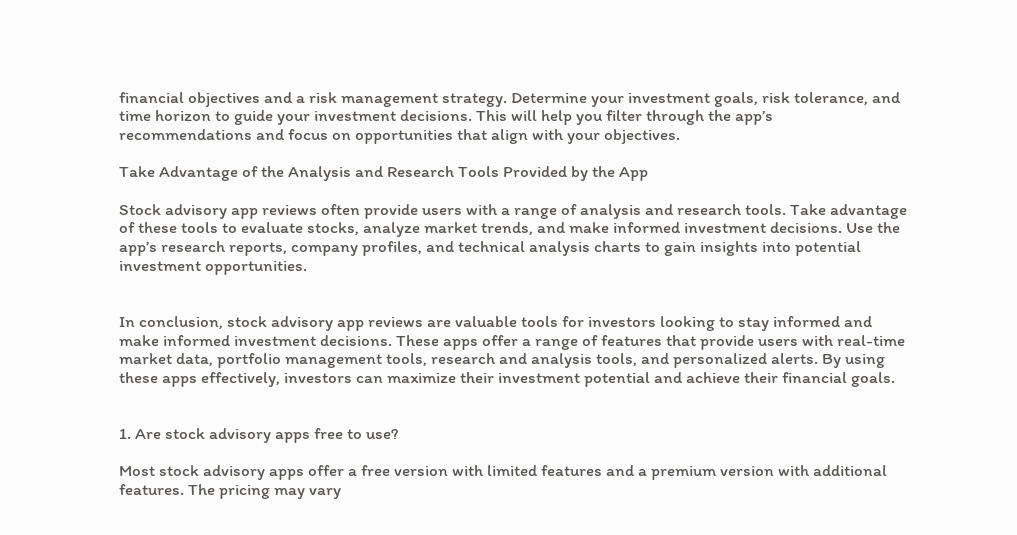financial objectives and a risk management strategy. Determine your investment goals, risk tolerance, and time horizon to guide your investment decisions. This will help you filter through the app’s recommendations and focus on opportunities that align with your objectives.

Take Advantage of the Analysis and Research Tools Provided by the App

Stock advisory app reviews often provide users with a range of analysis and research tools. Take advantage of these tools to evaluate stocks, analyze market trends, and make informed investment decisions. Use the app’s research reports, company profiles, and technical analysis charts to gain insights into potential investment opportunities.


In conclusion, stock advisory app reviews are valuable tools for investors looking to stay informed and make informed investment decisions. These apps offer a range of features that provide users with real-time market data, portfolio management tools, research and analysis tools, and personalized alerts. By using these apps effectively, investors can maximize their investment potential and achieve their financial goals.


1. Are stock advisory apps free to use?

Most stock advisory apps offer a free version with limited features and a premium version with additional features. The pricing may vary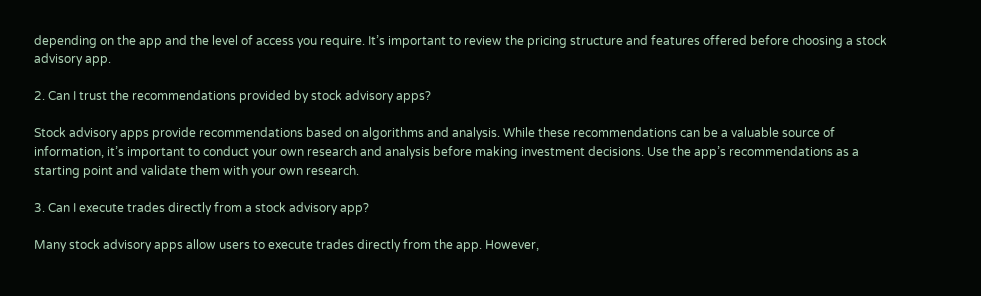depending on the app and the level of access you require. It’s important to review the pricing structure and features offered before choosing a stock advisory app.

2. Can I trust the recommendations provided by stock advisory apps?

Stock advisory apps provide recommendations based on algorithms and analysis. While these recommendations can be a valuable source of information, it’s important to conduct your own research and analysis before making investment decisions. Use the app’s recommendations as a starting point and validate them with your own research.

3. Can I execute trades directly from a stock advisory app?

Many stock advisory apps allow users to execute trades directly from the app. However,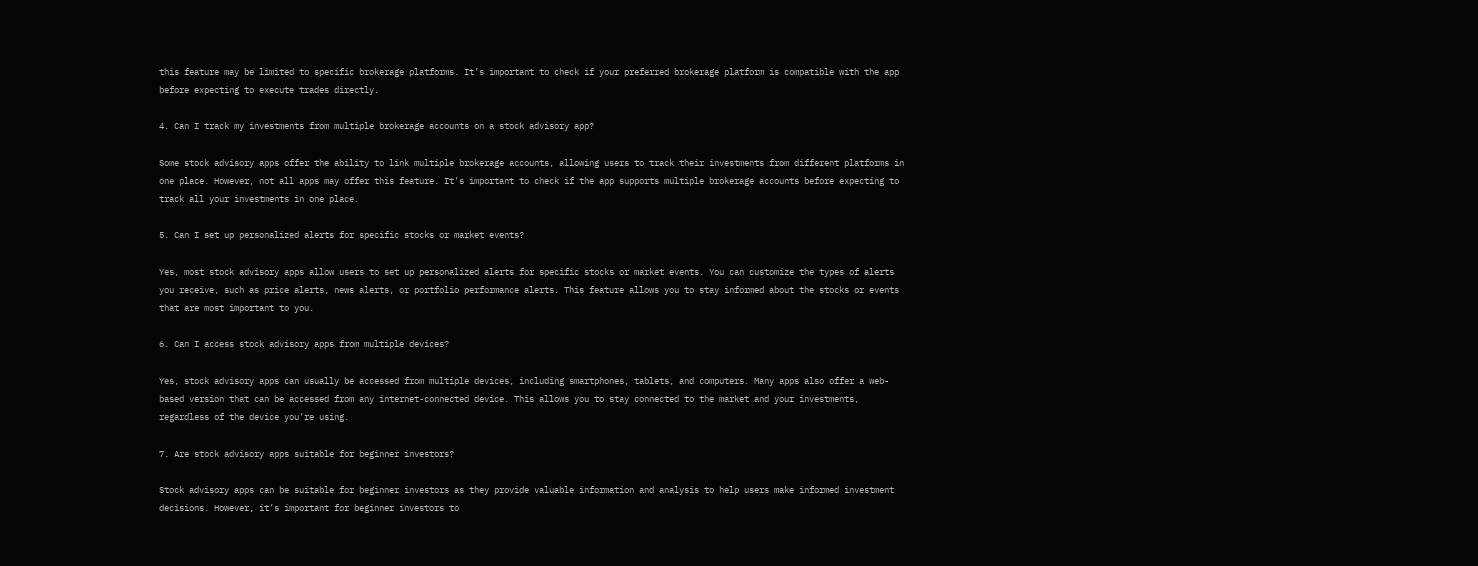this feature may be limited to specific brokerage platforms. It’s important to check if your preferred brokerage platform is compatible with the app before expecting to execute trades directly.

4. Can I track my investments from multiple brokerage accounts on a stock advisory app?

Some stock advisory apps offer the ability to link multiple brokerage accounts, allowing users to track their investments from different platforms in one place. However, not all apps may offer this feature. It’s important to check if the app supports multiple brokerage accounts before expecting to track all your investments in one place.

5. Can I set up personalized alerts for specific stocks or market events?

Yes, most stock advisory apps allow users to set up personalized alerts for specific stocks or market events. You can customize the types of alerts you receive, such as price alerts, news alerts, or portfolio performance alerts. This feature allows you to stay informed about the stocks or events that are most important to you.

6. Can I access stock advisory apps from multiple devices?

Yes, stock advisory apps can usually be accessed from multiple devices, including smartphones, tablets, and computers. Many apps also offer a web-based version that can be accessed from any internet-connected device. This allows you to stay connected to the market and your investments, regardless of the device you’re using.

7. Are stock advisory apps suitable for beginner investors?

Stock advisory apps can be suitable for beginner investors as they provide valuable information and analysis to help users make informed investment decisions. However, it’s important for beginner investors to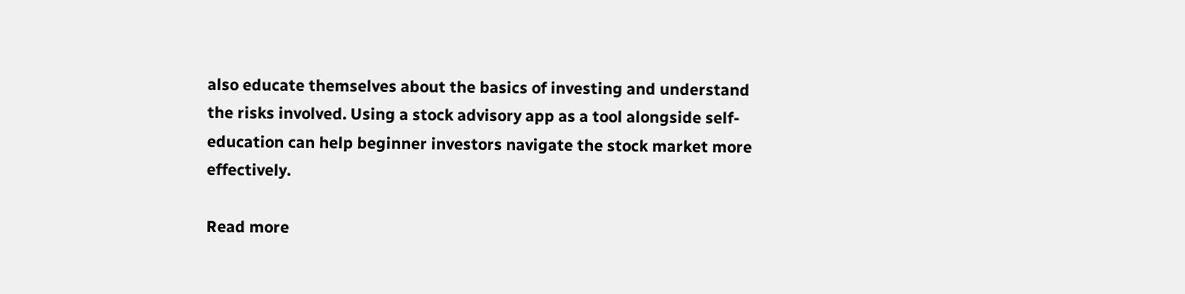also educate themselves about the basics of investing and understand the risks involved. Using a stock advisory app as a tool alongside self-education can help beginner investors navigate the stock market more effectively.

Read more